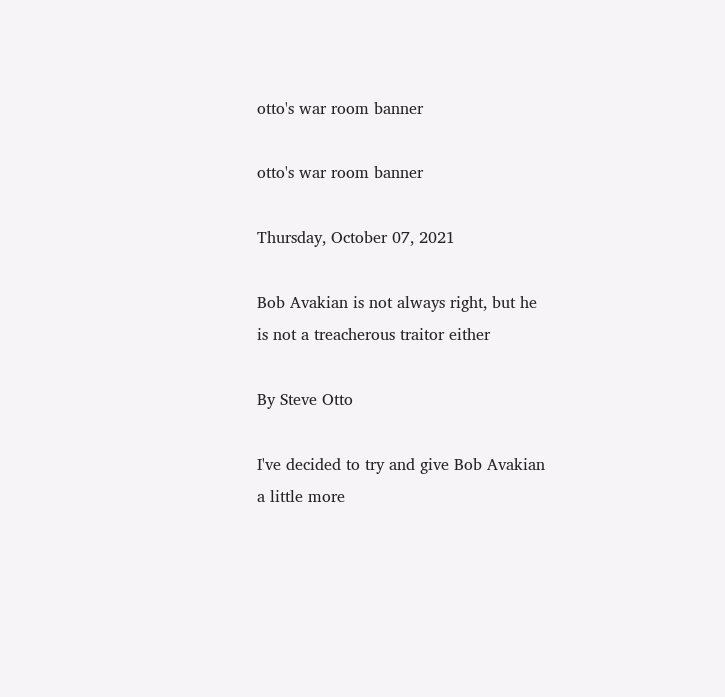otto's war room banner

otto's war room banner

Thursday, October 07, 2021

Bob Avakian is not always right, but he is not a treacherous traitor either

By Steve Otto

I've decided to try and give Bob Avakian a little more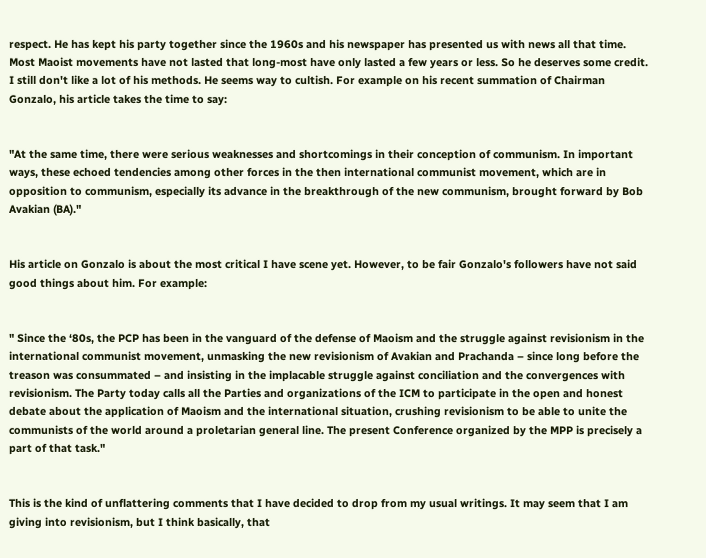respect. He has kept his party together since the 1960s and his newspaper has presented us with news all that time. Most Maoist movements have not lasted that long-most have only lasted a few years or less. So he deserves some credit. I still don't like a lot of his methods. He seems way to cultish. For example on his recent summation of Chairman Gonzalo, his article takes the time to say:


"At the same time, there were serious weaknesses and shortcomings in their conception of communism. In important ways, these echoed tendencies among other forces in the then international communist movement, which are in opposition to communism, especially its advance in the breakthrough of the new communism, brought forward by Bob Avakian (BA)."


His article on Gonzalo is about the most critical I have scene yet. However, to be fair Gonzalo's followers have not said good things about him. For example:


" Since the ‘80s, the PCP has been in the vanguard of the defense of Maoism and the struggle against revisionism in the international communist movement, unmasking the new revisionism of Avakian and Prachanda – since long before the treason was consummated – and insisting in the implacable struggle against conciliation and the convergences with revisionism. The Party today calls all the Parties and organizations of the ICM to participate in the open and honest debate about the application of Maoism and the international situation, crushing revisionism to be able to unite the communists of the world around a proletarian general line. The present Conference organized by the MPP is precisely a part of that task."


This is the kind of unflattering comments that I have decided to drop from my usual writings. It may seem that I am giving into revisionism, but I think basically, that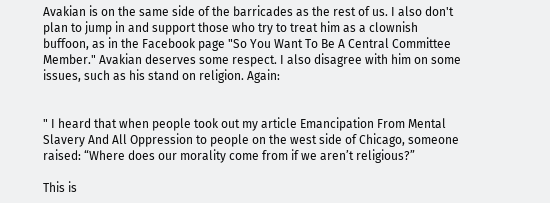Avakian is on the same side of the barricades as the rest of us. I also don't plan to jump in and support those who try to treat him as a clownish buffoon, as in the Facebook page "So You Want To Be A Central Committee Member." Avakian deserves some respect. I also disagree with him on some issues, such as his stand on religion. Again:


" I heard that when people took out my article Emancipation From Mental Slavery And All Oppression to people on the west side of Chicago, someone raised: “Where does our morality come from if we aren’t religious?”

This is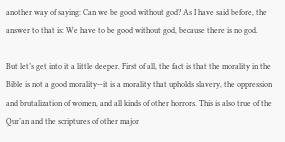another way of saying: Can we be good without god? As I have said before, the answer to that is: We have to be good without god, because there is no god.

But let’s get into it a little deeper. First of all, the fact is that the morality in the Bible is not a good morality—it is a morality that upholds slavery, the oppression and brutalization of women, and all kinds of other horrors. This is also true of the Qur’an and the scriptures of other major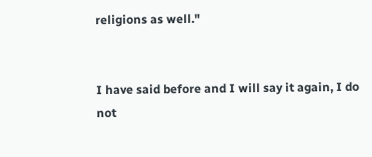religions as well."


I have said before and I will say it again, I do not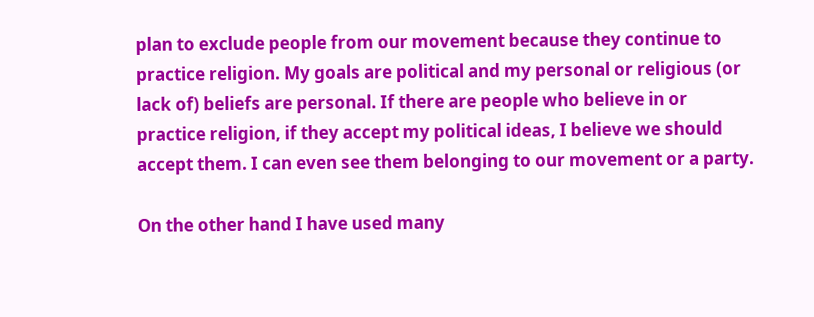plan to exclude people from our movement because they continue to practice religion. My goals are political and my personal or religious (or lack of) beliefs are personal. If there are people who believe in or practice religion, if they accept my political ideas, I believe we should accept them. I can even see them belonging to our movement or a party.

On the other hand I have used many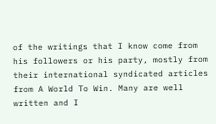of the writings that I know come from his followers or his party, mostly from their international syndicated articles from A World To Win. Many are well written and I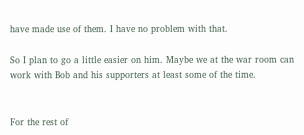have made use of them. I have no problem with that.

So I plan to go a little easier on him. Maybe we at the war room can work with Bob and his supporters at least some of the time.


For the rest of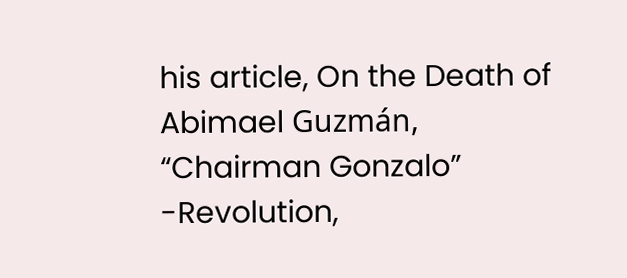his article, On the Death of Abimael Guzmán, “Chairman Gonzalo” -Revolution,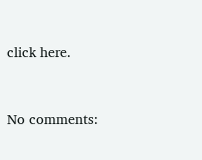click here.


No comments: